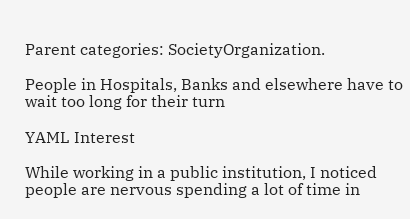Parent categories: SocietyOrganization.

People in Hospitals, Banks and elsewhere have to wait too long for their turn

YAML Interest

While working in a public institution, I noticed people are nervous spending a lot of time in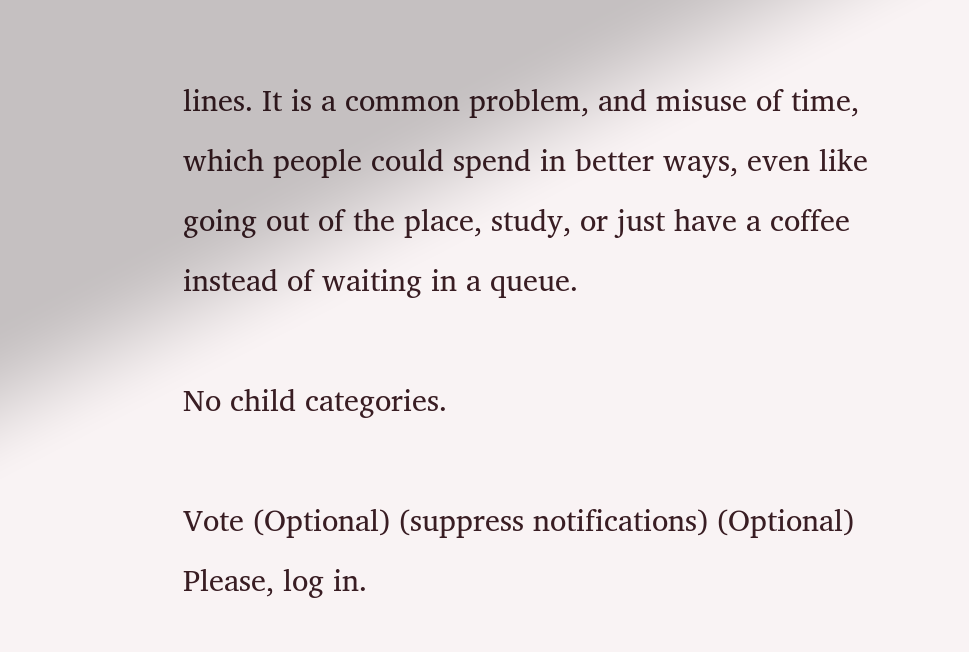lines. It is a common problem, and misuse of time, which people could spend in better ways, even like going out of the place, study, or just have a coffee instead of waiting in a queue.

No child categories.

Vote (Optional) (suppress notifications) (Optional)
Please, log in.